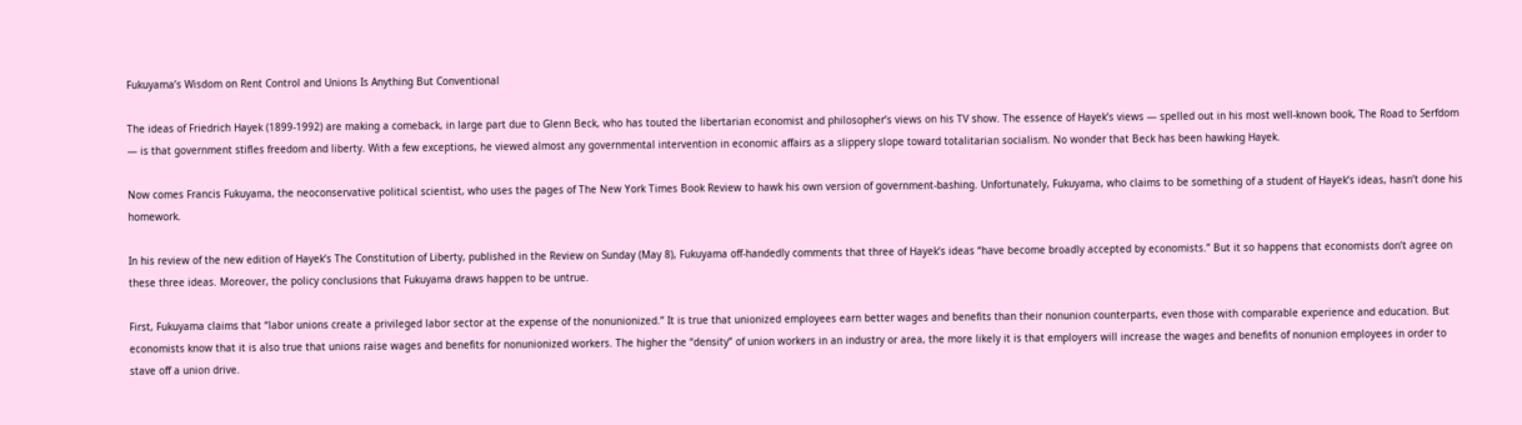Fukuyama’s Wisdom on Rent Control and Unions Is Anything But Conventional

The ideas of Friedrich Hayek (1899-1992) are making a comeback, in large part due to Glenn Beck, who has touted the libertarian economist and philosopher’s views on his TV show. The essence of Hayek’s views — spelled out in his most well-known book, The Road to Serfdom — is that government stifles freedom and liberty. With a few exceptions, he viewed almost any governmental intervention in economic affairs as a slippery slope toward totalitarian socialism. No wonder that Beck has been hawking Hayek.

Now comes Francis Fukuyama, the neoconservative political scientist, who uses the pages of The New York Times Book Review to hawk his own version of government-bashing. Unfortunately, Fukuyama, who claims to be something of a student of Hayek’s ideas, hasn’t done his homework.

In his review of the new edition of Hayek’s The Constitution of Liberty, published in the Review on Sunday (May 8), Fukuyama off-handedly comments that three of Hayek’s ideas “have become broadly accepted by economists.” But it so happens that economists don’t agree on these three ideas. Moreover, the policy conclusions that Fukuyama draws happen to be untrue.

First, Fukuyama claims that “labor unions create a privileged labor sector at the expense of the nonunionized.” It is true that unionized employees earn better wages and benefits than their nonunion counterparts, even those with comparable experience and education. But economists know that it is also true that unions raise wages and benefits for nonunionized workers. The higher the “density” of union workers in an industry or area, the more likely it is that employers will increase the wages and benefits of nonunion employees in order to stave off a union drive.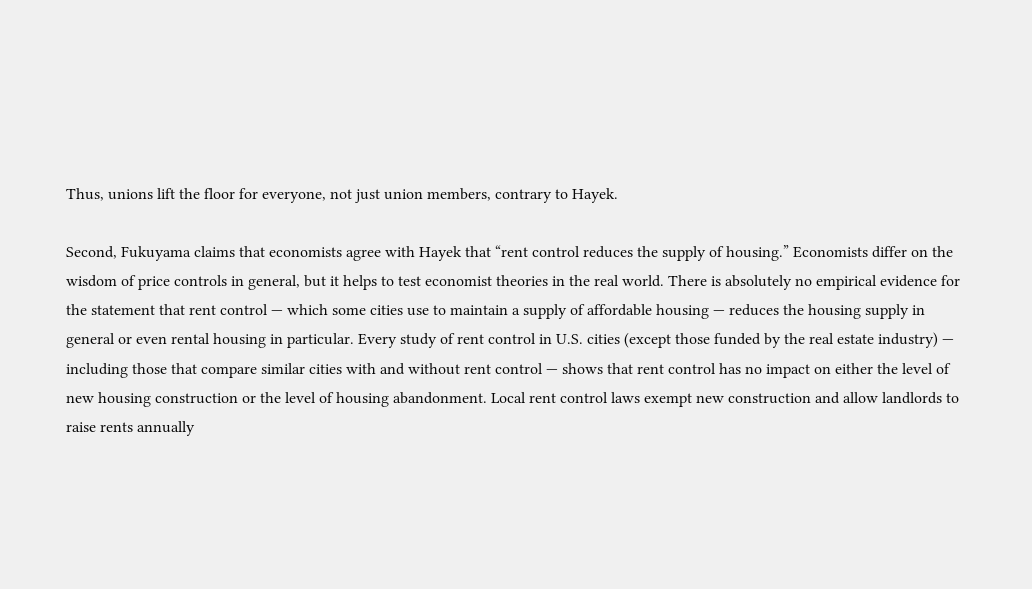Thus, unions lift the floor for everyone, not just union members, contrary to Hayek.

Second, Fukuyama claims that economists agree with Hayek that “rent control reduces the supply of housing.” Economists differ on the wisdom of price controls in general, but it helps to test economist theories in the real world. There is absolutely no empirical evidence for the statement that rent control — which some cities use to maintain a supply of affordable housing — reduces the housing supply in general or even rental housing in particular. Every study of rent control in U.S. cities (except those funded by the real estate industry) — including those that compare similar cities with and without rent control — shows that rent control has no impact on either the level of new housing construction or the level of housing abandonment. Local rent control laws exempt new construction and allow landlords to raise rents annually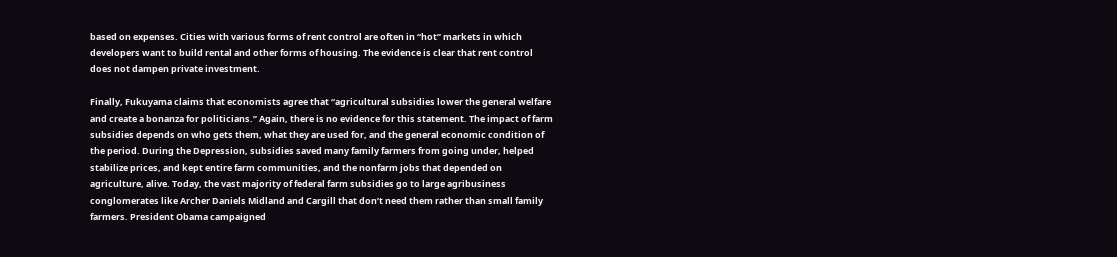based on expenses. Cities with various forms of rent control are often in “hot” markets in which developers want to build rental and other forms of housing. The evidence is clear that rent control does not dampen private investment.

Finally, Fukuyama claims that economists agree that “agricultural subsidies lower the general welfare and create a bonanza for politicians.” Again, there is no evidence for this statement. The impact of farm subsidies depends on who gets them, what they are used for, and the general economic condition of the period. During the Depression, subsidies saved many family farmers from going under, helped stabilize prices, and kept entire farm communities, and the nonfarm jobs that depended on agriculture, alive. Today, the vast majority of federal farm subsidies go to large agribusiness conglomerates like Archer Daniels Midland and Cargill that don’t need them rather than small family farmers. President Obama campaigned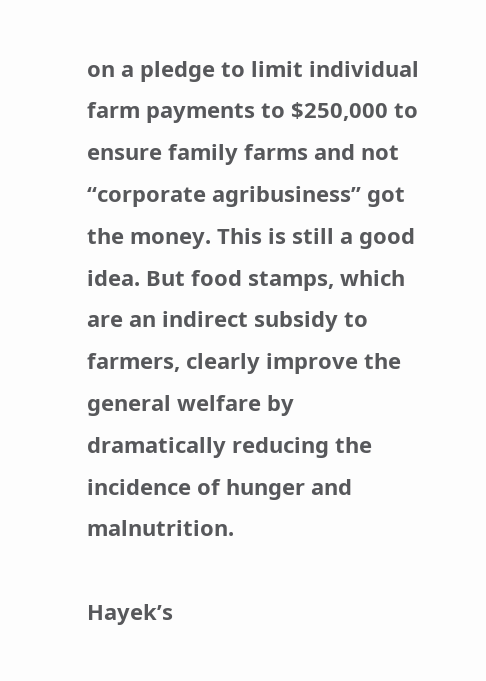on a pledge to limit individual farm payments to $250,000 to ensure family farms and not “corporate agribusiness” got the money. This is still a good idea. But food stamps, which are an indirect subsidy to farmers, clearly improve the general welfare by dramatically reducing the incidence of hunger and malnutrition.

Hayek’s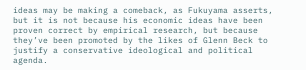ideas may be making a comeback, as Fukuyama asserts, but it is not because his economic ideas have been proven correct by empirical research, but because they’ve been promoted by the likes of Glenn Beck to justify a conservative ideological and political agenda.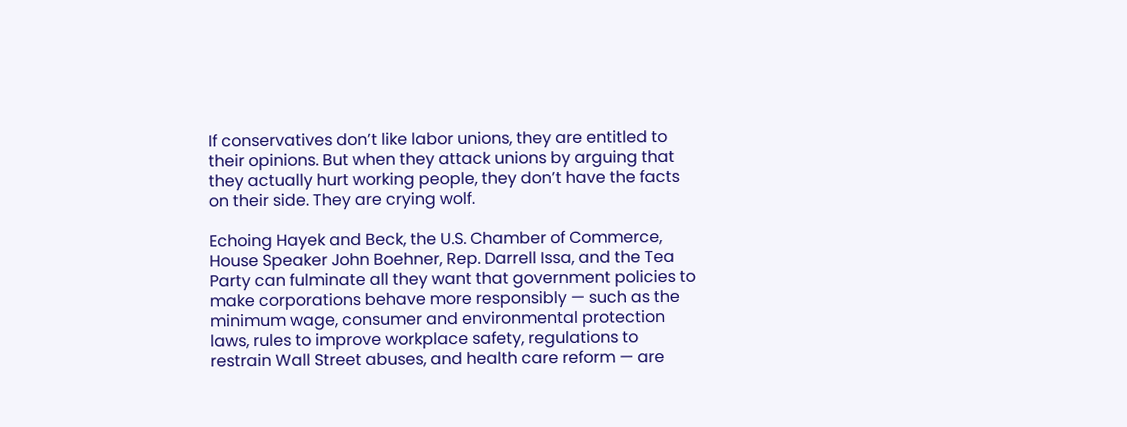If conservatives don’t like labor unions, they are entitled to their opinions. But when they attack unions by arguing that they actually hurt working people, they don’t have the facts on their side. They are crying wolf.

Echoing Hayek and Beck, the U.S. Chamber of Commerce, House Speaker John Boehner, Rep. Darrell Issa, and the Tea Party can fulminate all they want that government policies to make corporations behave more responsibly — such as the minimum wage, consumer and environmental protection laws, rules to improve workplace safety, regulations to restrain Wall Street abuses, and health care reform — are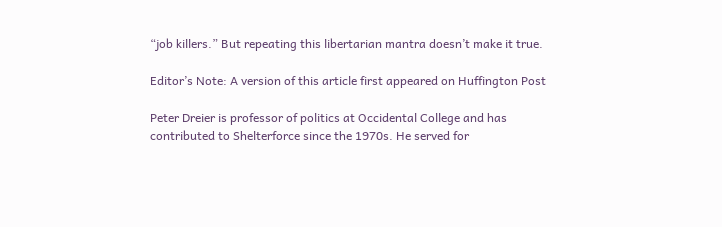“job killers.” But repeating this libertarian mantra doesn’t make it true.

Editor’s Note: A version of this article first appeared on Huffington Post

Peter Dreier is professor of politics at Occidental College and has contributed to Shelterforce since the 1970s. He served for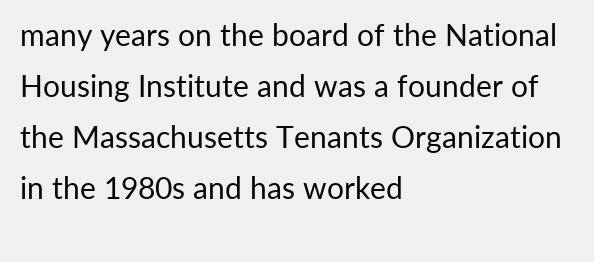many years on the board of the National Housing Institute and was a founder of the Massachusetts Tenants Organization in the 1980s and has worked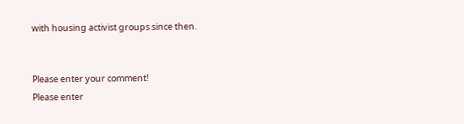with housing activist groups since then.


Please enter your comment!
Please enter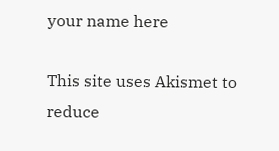your name here

This site uses Akismet to reduce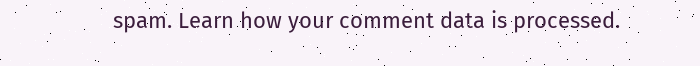spam. Learn how your comment data is processed.